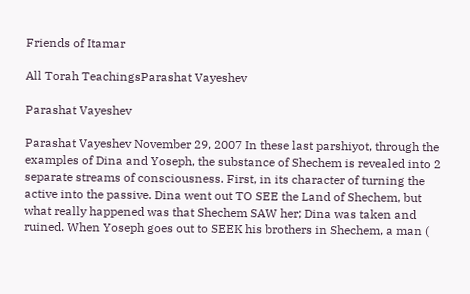Friends of Itamar

All Torah TeachingsParashat Vayeshev

Parashat Vayeshev

Parashat Vayeshev November 29, 2007 In these last parshiyot, through the examples of Dina and Yoseph, the substance of Shechem is revealed into 2 separate streams of consciousness. First, in its character of turning the active into the passive. Dina went out TO SEE the Land of Shechem, but what really happened was that Shechem SAW her; Dina was taken and ruined. When Yoseph goes out to SEEK his brothers in Shechem, a man (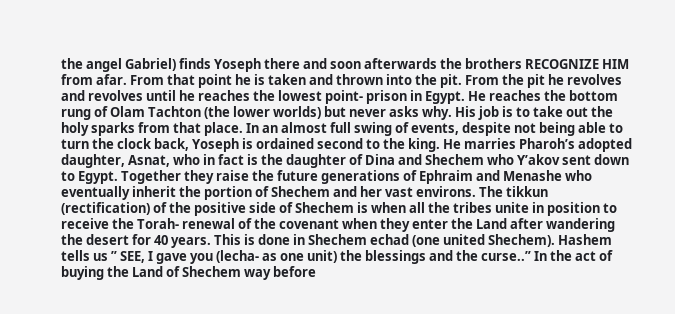the angel Gabriel) finds Yoseph there and soon afterwards the brothers RECOGNIZE HIM from afar. From that point he is taken and thrown into the pit. From the pit he revolves and revolves until he reaches the lowest point- prison in Egypt. He reaches the bottom rung of Olam Tachton (the lower worlds) but never asks why. His job is to take out the holy sparks from that place. In an almost full swing of events, despite not being able to turn the clock back, Yoseph is ordained second to the king. He marries Pharoh’s adopted daughter, Asnat, who in fact is the daughter of Dina and Shechem who Y’akov sent down to Egypt. Together they raise the future generations of Ephraim and Menashe who eventually inherit the portion of Shechem and her vast environs. The tikkun (rectification) of the positive side of Shechem is when all the tribes unite in position to receive the Torah- renewal of the covenant when they enter the Land after wandering the desert for 40 years. This is done in Shechem echad (one united Shechem). Hashem tells us ” SEE, I gave you (lecha- as one unit) the blessings and the curse..” In the act of buying the Land of Shechem way before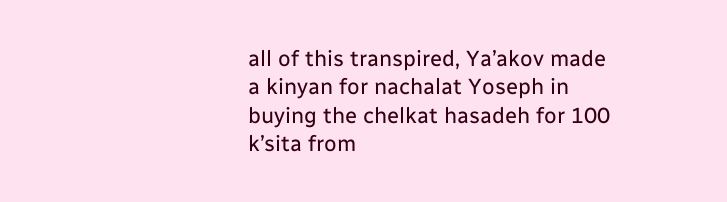all of this transpired, Ya’akov made a kinyan for nachalat Yoseph in buying the chelkat hasadeh for 100 k’sita from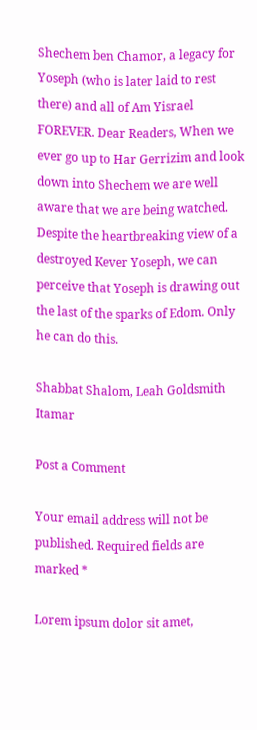Shechem ben Chamor, a legacy for Yoseph (who is later laid to rest there) and all of Am Yisrael FOREVER. Dear Readers, When we ever go up to Har Gerrizim and look down into Shechem we are well aware that we are being watched. Despite the heartbreaking view of a destroyed Kever Yoseph, we can perceive that Yoseph is drawing out the last of the sparks of Edom. Only he can do this.

Shabbat Shalom, Leah Goldsmith Itamar

Post a Comment

Your email address will not be published. Required fields are marked *

Lorem ipsum dolor sit amet,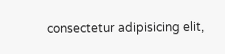consectetur adipisicing elit,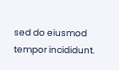sed do eiusmod tempor incididunt.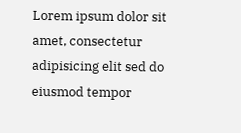Lorem ipsum dolor sit amet, consectetur adipisicing elit sed do eiusmod tempor